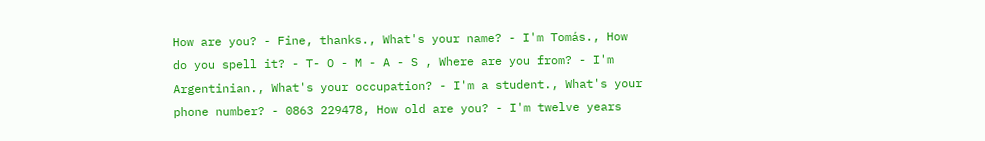How are you? - Fine, thanks., What's your name? - I'm Tomás., How do you spell it? - T- O - M - A - S , Where are you from? - I'm Argentinian., What's your occupation? - I'm a student., What's your phone number? - 0863 229478, How old are you? - I'm twelve years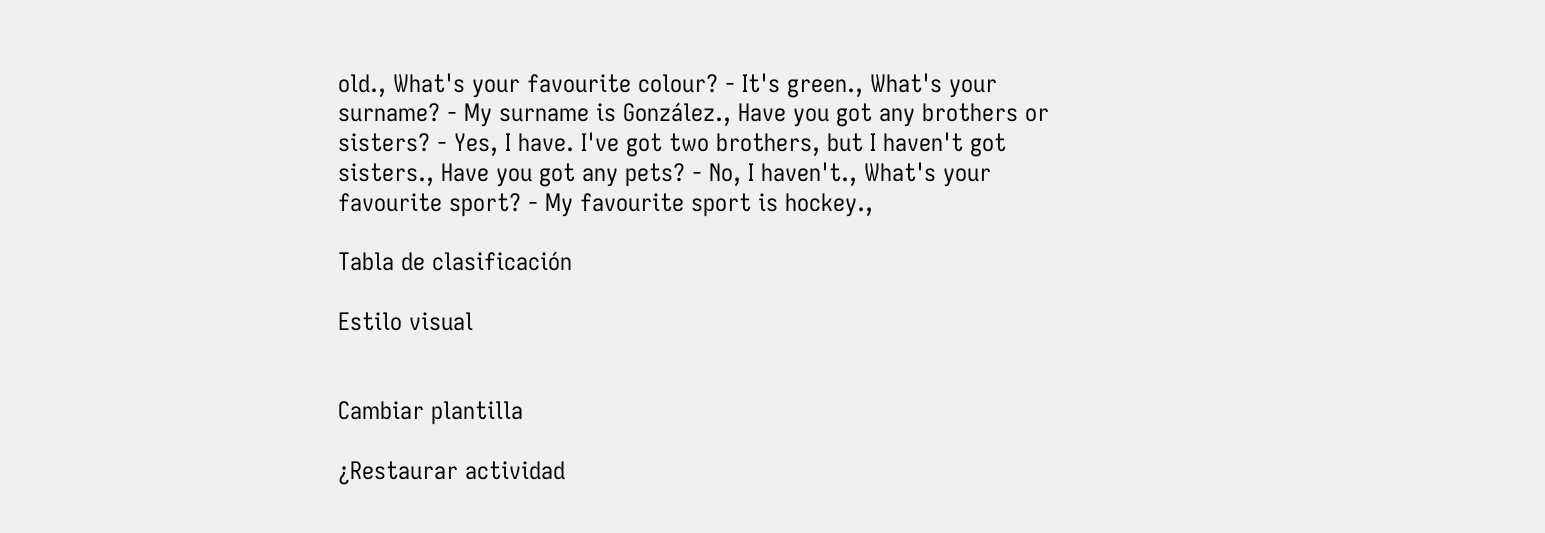old., What's your favourite colour? - It's green., What's your surname? - My surname is González., Have you got any brothers or sisters? - Yes, I have. I've got two brothers, but I haven't got sisters., Have you got any pets? - No, I haven't., What's your favourite sport? - My favourite sport is hockey.,

Tabla de clasificación

Estilo visual


Cambiar plantilla

¿Restaurar actividad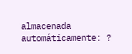almacenada automáticamente: ?